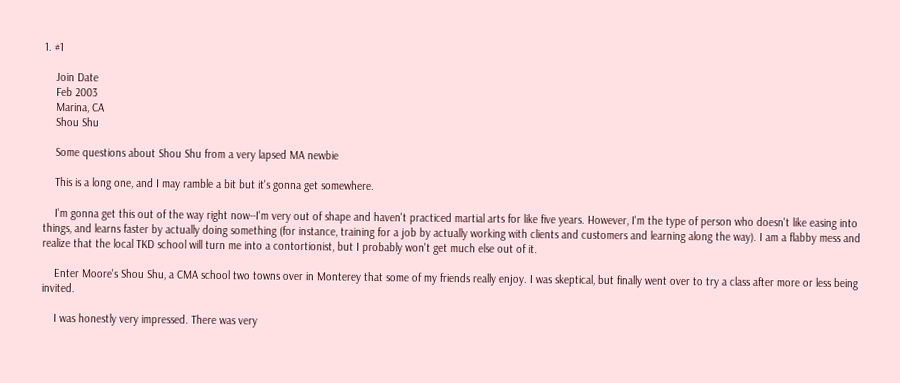1. #1

    Join Date
    Feb 2003
    Marina, CA
    Shou Shu

    Some questions about Shou Shu from a very lapsed MA newbie

    This is a long one, and I may ramble a bit but it's gonna get somewhere.

    I'm gonna get this out of the way right now--I'm very out of shape and haven't practiced martial arts for like five years. However, I'm the type of person who doesn't like easing into things, and learns faster by actually doing something (for instance, training for a job by actually working with clients and customers and learning along the way). I am a flabby mess and realize that the local TKD school will turn me into a contortionist, but I probably won't get much else out of it.

    Enter Moore's Shou Shu, a CMA school two towns over in Monterey that some of my friends really enjoy. I was skeptical, but finally went over to try a class after more or less being invited.

    I was honestly very impressed. There was very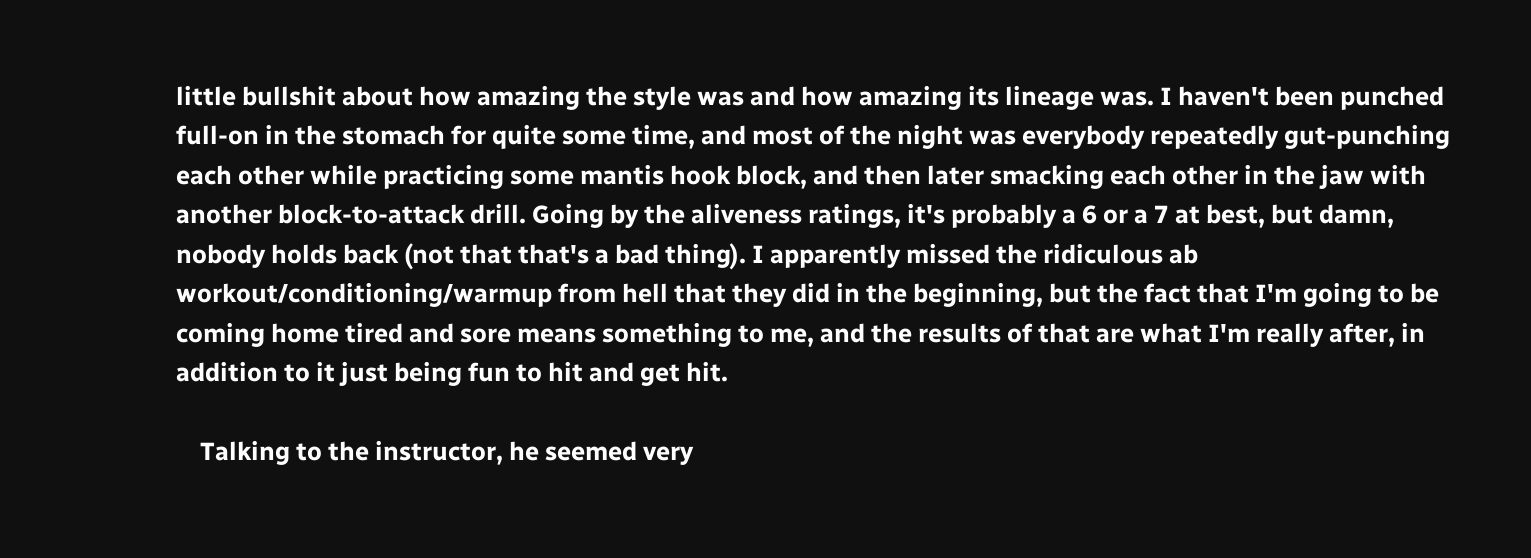little bullshit about how amazing the style was and how amazing its lineage was. I haven't been punched full-on in the stomach for quite some time, and most of the night was everybody repeatedly gut-punching each other while practicing some mantis hook block, and then later smacking each other in the jaw with another block-to-attack drill. Going by the aliveness ratings, it's probably a 6 or a 7 at best, but damn, nobody holds back (not that that's a bad thing). I apparently missed the ridiculous ab workout/conditioning/warmup from hell that they did in the beginning, but the fact that I'm going to be coming home tired and sore means something to me, and the results of that are what I'm really after, in addition to it just being fun to hit and get hit.

    Talking to the instructor, he seemed very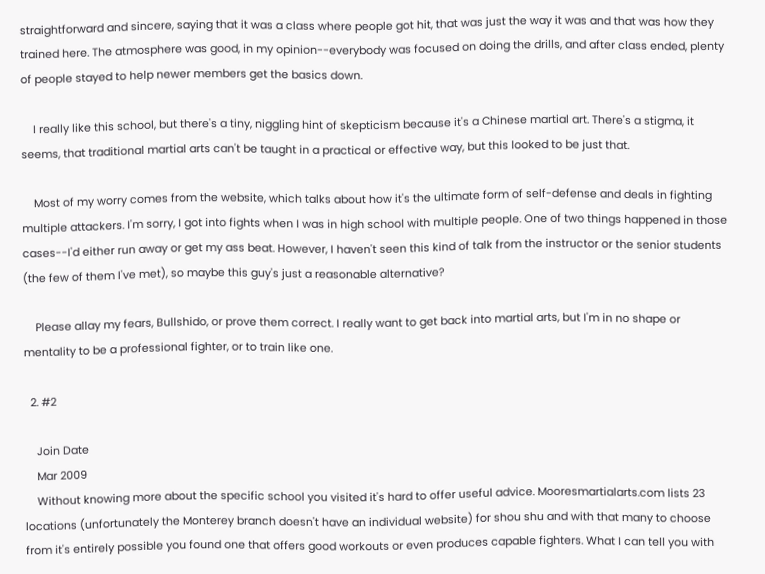straightforward and sincere, saying that it was a class where people got hit, that was just the way it was and that was how they trained here. The atmosphere was good, in my opinion--everybody was focused on doing the drills, and after class ended, plenty of people stayed to help newer members get the basics down.

    I really like this school, but there's a tiny, niggling hint of skepticism because it's a Chinese martial art. There's a stigma, it seems, that traditional martial arts can't be taught in a practical or effective way, but this looked to be just that.

    Most of my worry comes from the website, which talks about how it's the ultimate form of self-defense and deals in fighting multiple attackers. I'm sorry, I got into fights when I was in high school with multiple people. One of two things happened in those cases--I'd either run away or get my ass beat. However, I haven't seen this kind of talk from the instructor or the senior students (the few of them I've met), so maybe this guy's just a reasonable alternative?

    Please allay my fears, Bullshido, or prove them correct. I really want to get back into martial arts, but I'm in no shape or mentality to be a professional fighter, or to train like one.

  2. #2

    Join Date
    Mar 2009
    Without knowing more about the specific school you visited it's hard to offer useful advice. Mooresmartialarts.com lists 23 locations (unfortunately the Monterey branch doesn't have an individual website) for shou shu and with that many to choose from it's entirely possible you found one that offers good workouts or even produces capable fighters. What I can tell you with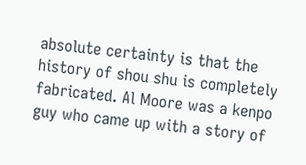absolute certainty is that the history of shou shu is completely fabricated. Al Moore was a kenpo guy who came up with a story of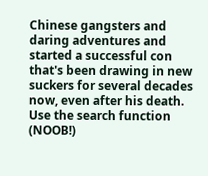Chinese gangsters and daring adventures and started a successful con that's been drawing in new suckers for several decades now, even after his death. Use the search function (NOOB!)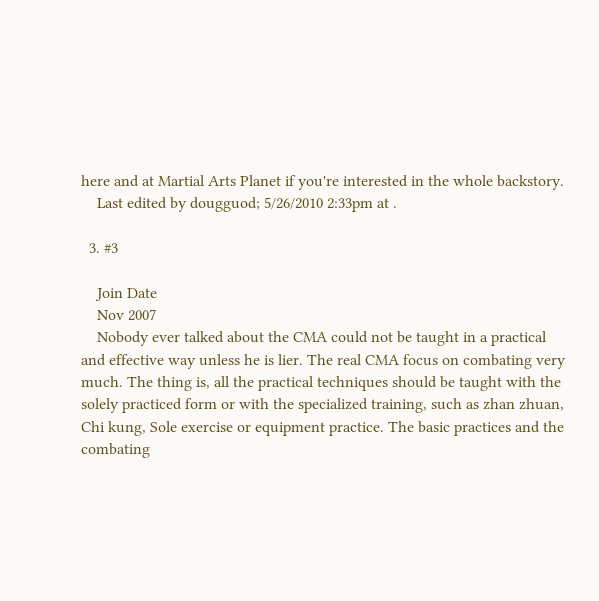here and at Martial Arts Planet if you're interested in the whole backstory.
    Last edited by dougguod; 5/26/2010 2:33pm at .

  3. #3

    Join Date
    Nov 2007
    Nobody ever talked about the CMA could not be taught in a practical and effective way unless he is lier. The real CMA focus on combating very much. The thing is, all the practical techniques should be taught with the solely practiced form or with the specialized training, such as zhan zhuan, Chi kung, Sole exercise or equipment practice. The basic practices and the combating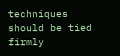techniques should be tied firmly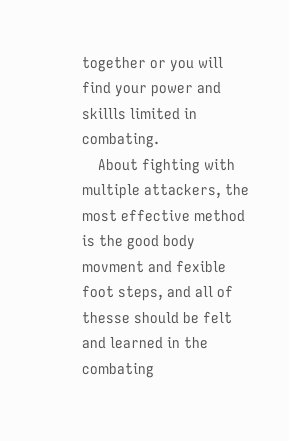together or you will find your power and skillls limited in combating.
    About fighting with multiple attackers, the most effective method is the good body movment and fexible foot steps, and all of thesse should be felt and learned in the combating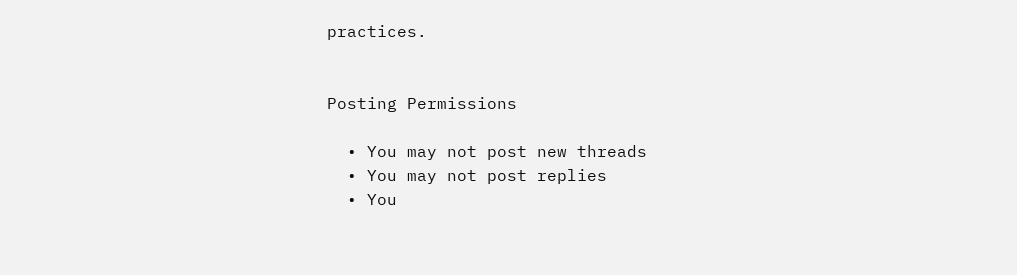practices.


Posting Permissions

  • You may not post new threads
  • You may not post replies
  • You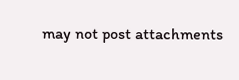may not post attachments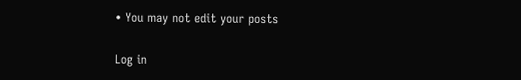• You may not edit your posts

Log in